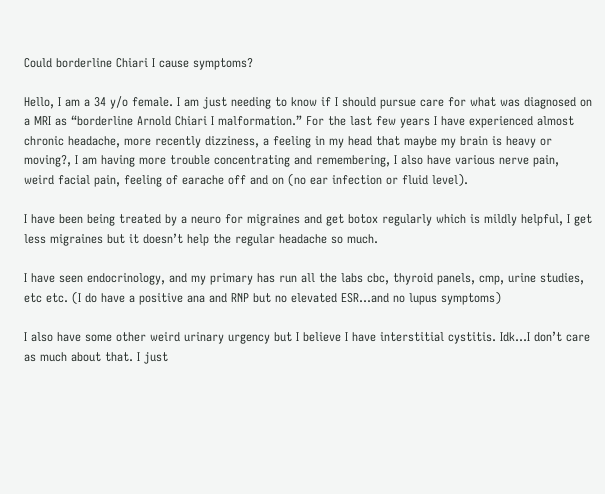Could borderline Chiari I cause symptoms?

Hello, I am a 34 y/o female. I am just needing to know if I should pursue care for what was diagnosed on a MRI as “borderline Arnold Chiari I malformation.” For the last few years I have experienced almost chronic headache, more recently dizziness, a feeling in my head that maybe my brain is heavy or moving?, I am having more trouble concentrating and remembering, I also have various nerve pain, weird facial pain, feeling of earache off and on (no ear infection or fluid level).

I have been being treated by a neuro for migraines and get botox regularly which is mildly helpful, I get less migraines but it doesn’t help the regular headache so much.

I have seen endocrinology, and my primary has run all the labs cbc, thyroid panels, cmp, urine studies, etc etc. (I do have a positive ana and RNP but no elevated ESR…and no lupus symptoms)

I also have some other weird urinary urgency but I believe I have interstitial cystitis. Idk…I don’t care as much about that. I just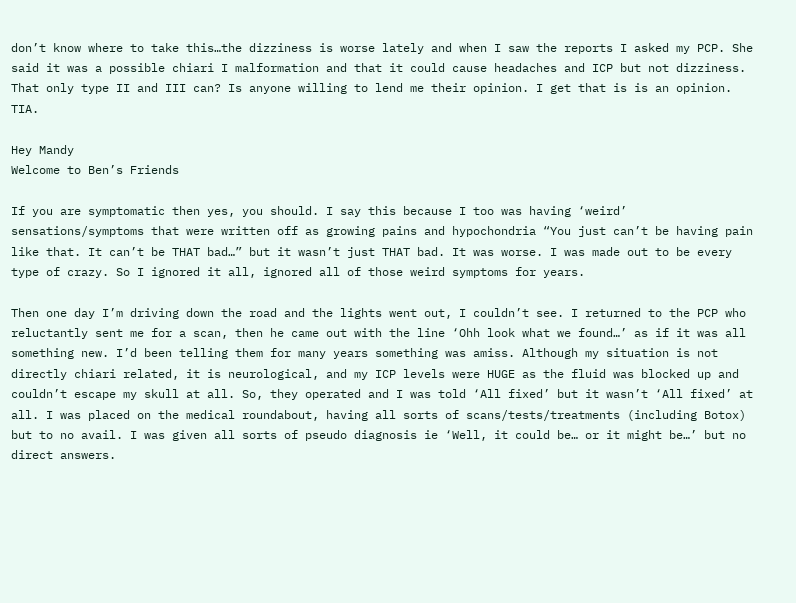don’t know where to take this…the dizziness is worse lately and when I saw the reports I asked my PCP. She said it was a possible chiari I malformation and that it could cause headaches and ICP but not dizziness. That only type II and III can? Is anyone willing to lend me their opinion. I get that is is an opinion. TIA.

Hey Mandy
Welcome to Ben’s Friends

If you are symptomatic then yes, you should. I say this because I too was having ‘weird’ sensations/symptoms that were written off as growing pains and hypochondria “You just can’t be having pain like that. It can’t be THAT bad…” but it wasn’t just THAT bad. It was worse. I was made out to be every type of crazy. So I ignored it all, ignored all of those weird symptoms for years.

Then one day I’m driving down the road and the lights went out, I couldn’t see. I returned to the PCP who reluctantly sent me for a scan, then he came out with the line ‘Ohh look what we found…’ as if it was all something new. I’d been telling them for many years something was amiss. Although my situation is not directly chiari related, it is neurological, and my ICP levels were HUGE as the fluid was blocked up and couldn’t escape my skull at all. So, they operated and I was told ‘All fixed’ but it wasn’t ‘All fixed’ at all. I was placed on the medical roundabout, having all sorts of scans/tests/treatments (including Botox) but to no avail. I was given all sorts of pseudo diagnosis ie ‘Well, it could be… or it might be…’ but no direct answers.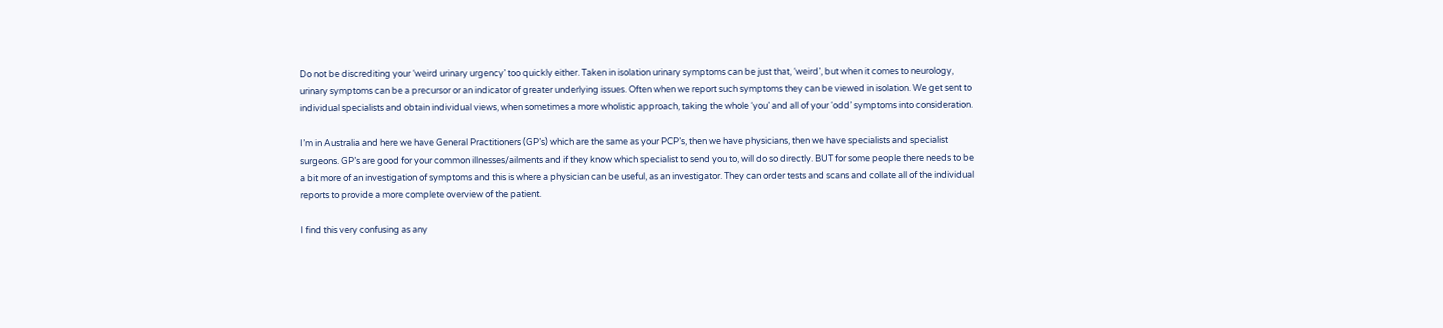Do not be discrediting your ‘weird urinary urgency’ too quickly either. Taken in isolation urinary symptoms can be just that, ‘weird’, but when it comes to neurology, urinary symptoms can be a precursor or an indicator of greater underlying issues. Often when we report such symptoms they can be viewed in isolation. We get sent to individual specialists and obtain individual views, when sometimes a more wholistic approach, taking the whole ‘you’ and all of your ‘odd’ symptoms into consideration.

I’m in Australia and here we have General Practitioners (GP’s) which are the same as your PCP’s, then we have physicians, then we have specialists and specialist surgeons. GP’s are good for your common illnesses/ailments and if they know which specialist to send you to, will do so directly. BUT for some people there needs to be a bit more of an investigation of symptoms and this is where a physician can be useful, as an investigator. They can order tests and scans and collate all of the individual reports to provide a more complete overview of the patient.

I find this very confusing as any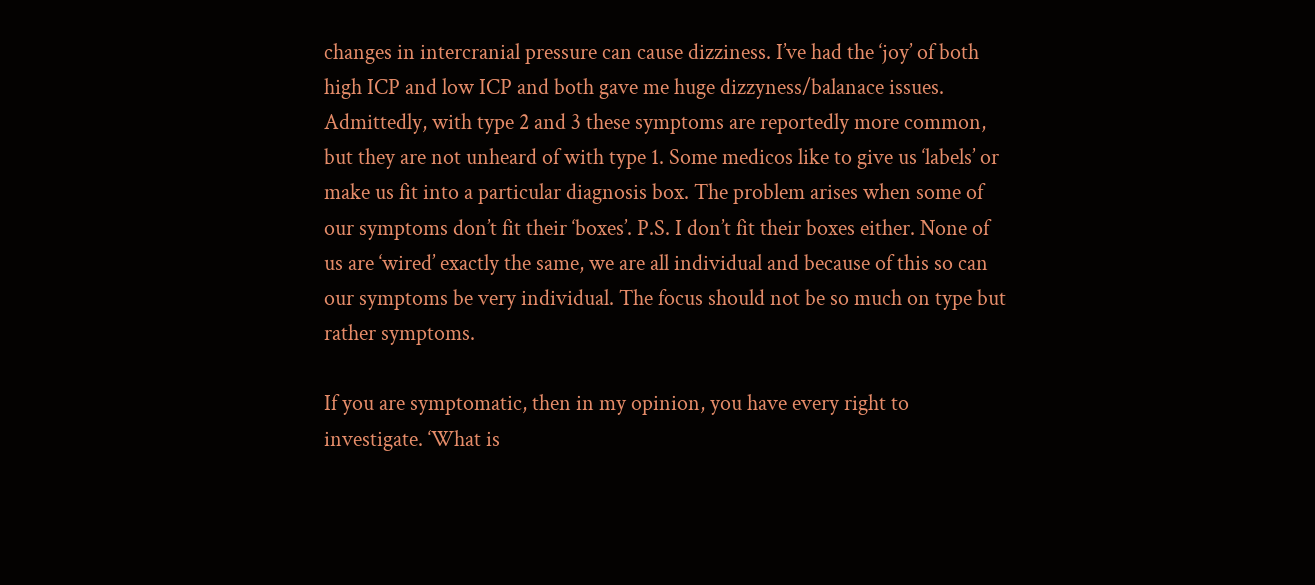changes in intercranial pressure can cause dizziness. I’ve had the ‘joy’ of both high ICP and low ICP and both gave me huge dizzyness/balanace issues. Admittedly, with type 2 and 3 these symptoms are reportedly more common, but they are not unheard of with type 1. Some medicos like to give us ‘labels’ or make us fit into a particular diagnosis box. The problem arises when some of our symptoms don’t fit their ‘boxes’. P.S. I don’t fit their boxes either. None of us are ‘wired’ exactly the same, we are all individual and because of this so can our symptoms be very individual. The focus should not be so much on type but rather symptoms.

If you are symptomatic, then in my opinion, you have every right to investigate. ‘What is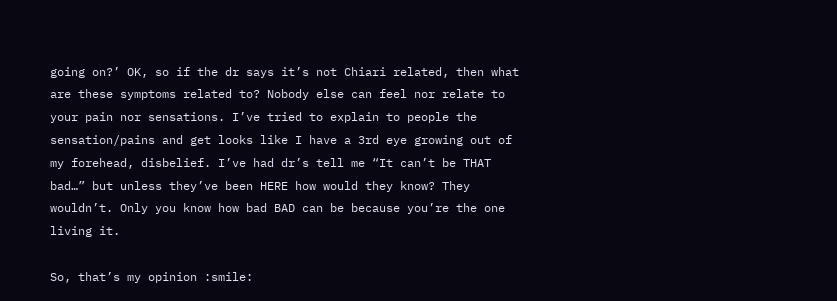going on?’ OK, so if the dr says it’s not Chiari related, then what are these symptoms related to? Nobody else can feel nor relate to your pain nor sensations. I’ve tried to explain to people the sensation/pains and get looks like I have a 3rd eye growing out of my forehead, disbelief. I’ve had dr’s tell me “It can’t be THAT bad…” but unless they’ve been HERE how would they know? They wouldn’t. Only you know how bad BAD can be because you’re the one living it.

So, that’s my opinion :smile: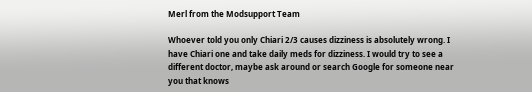Merl from the Modsupport Team

Whoever told you only Chiari 2/3 causes dizziness is absolutely wrong. I have Chiari one and take daily meds for dizziness. I would try to see a different doctor, maybe ask around or search Google for someone near you that knows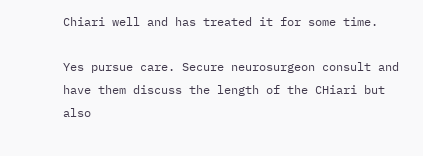Chiari well and has treated it for some time.

Yes pursue care. Secure neurosurgeon consult and have them discuss the length of the CHiari but also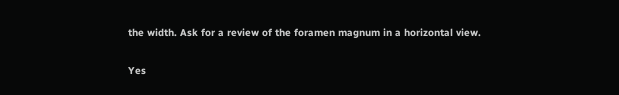the width. Ask for a review of the foramen magnum in a horizontal view.

Yes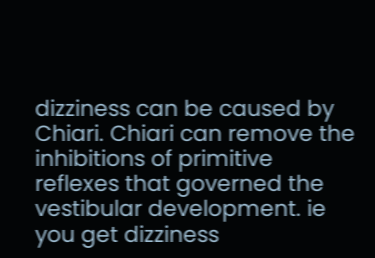dizziness can be caused by Chiari. Chiari can remove the inhibitions of primitive reflexes that governed the vestibular development. ie you get dizziness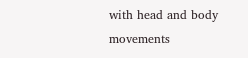with head and body movements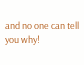and no one can tell you why!